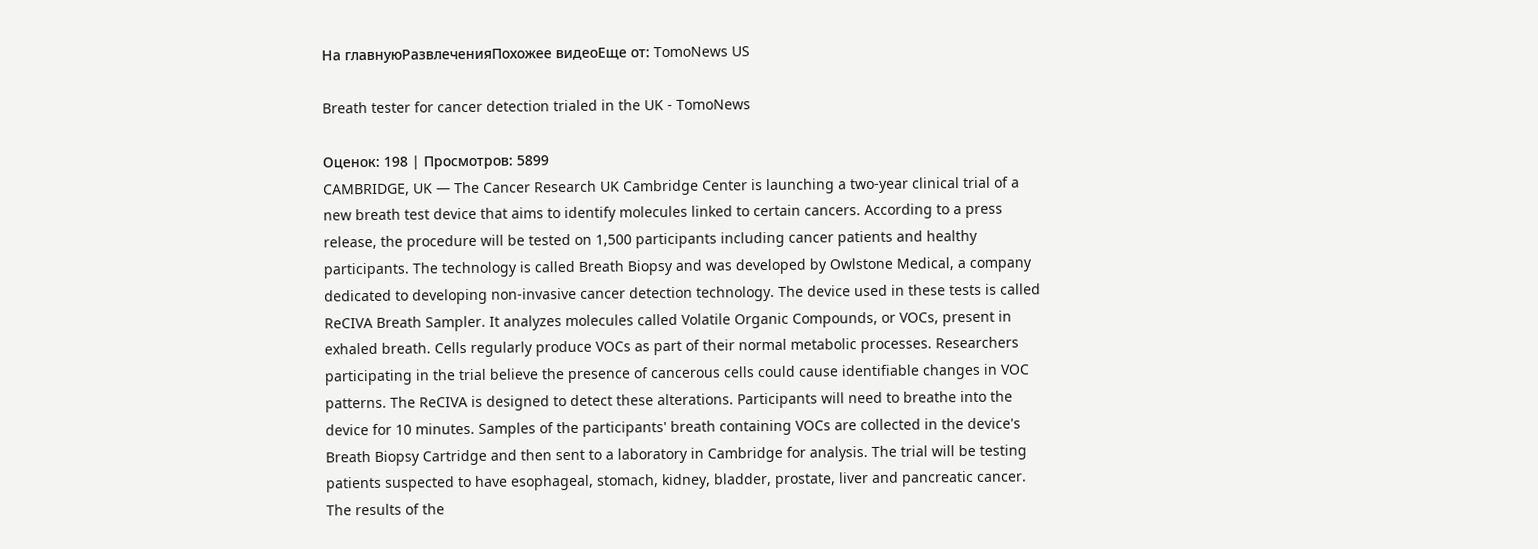На главнуюРазвлеченияПохожее видеоЕще от: TomoNews US

Breath tester for cancer detection trialed in the UK - TomoNews

Оценок: 198 | Просмотров: 5899
CAMBRIDGE, UK — The Cancer Research UK Cambridge Center is launching a two-year clinical trial of a new breath test device that aims to identify molecules linked to certain cancers. According to a press release, the procedure will be tested on 1,500 participants including cancer patients and healthy participants. The technology is called Breath Biopsy and was developed by Owlstone Medical, a company dedicated to developing non-invasive cancer detection technology. The device used in these tests is called ReCIVA Breath Sampler. It analyzes molecules called Volatile Organic Compounds, or VOCs, present in exhaled breath. Cells regularly produce VOCs as part of their normal metabolic processes. Researchers participating in the trial believe the presence of cancerous cells could cause identifiable changes in VOC patterns. The ReCIVA is designed to detect these alterations. Participants will need to breathe into the device for 10 minutes. Samples of the participants' breath containing VOCs are collected in the device's Breath Biopsy Cartridge and then sent to a laboratory in Cambridge for analysis. The trial will be testing patients suspected to have esophageal, stomach, kidney, bladder, prostate, liver and pancreatic cancer. The results of the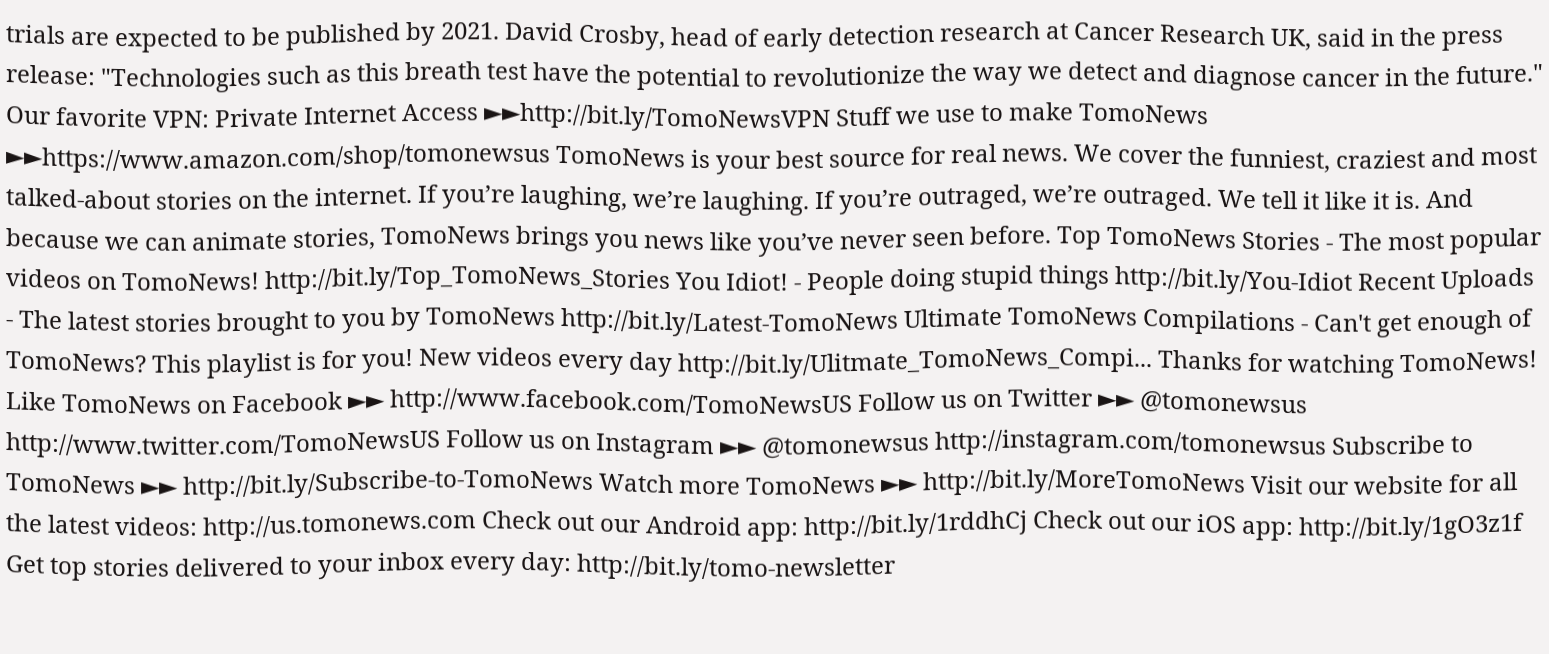trials are expected to be published by 2021. David Crosby, head of early detection research at Cancer Research UK, said in the press release: "Technologies such as this breath test have the potential to revolutionize the way we detect and diagnose cancer in the future." Our favorite VPN: Private Internet Access ►►http://bit.ly/TomoNewsVPN Stuff we use to make TomoNews ►►https://www.amazon.com/shop/tomonewsus TomoNews is your best source for real news. We cover the funniest, craziest and most talked-about stories on the internet. If you’re laughing, we’re laughing. If you’re outraged, we’re outraged. We tell it like it is. And because we can animate stories, TomoNews brings you news like you’ve never seen before. Top TomoNews Stories - The most popular videos on TomoNews! http://bit.ly/Top_TomoNews_Stories You Idiot! - People doing stupid things http://bit.ly/You-Idiot Recent Uploads - The latest stories brought to you by TomoNews http://bit.ly/Latest-TomoNews Ultimate TomoNews Compilations - Can't get enough of TomoNews? This playlist is for you! New videos every day http://bit.ly/Ulitmate_TomoNews_Compi... Thanks for watching TomoNews! Like TomoNews on Facebook ►► http://www.facebook.com/TomoNewsUS Follow us on Twitter ►► @tomonewsus http://www.twitter.com/TomoNewsUS Follow us on Instagram ►► @tomonewsus http://instagram.com/tomonewsus Subscribe to TomoNews ►► http://bit.ly/Subscribe-to-TomoNews Watch more TomoNews ►► http://bit.ly/MoreTomoNews Visit our website for all the latest videos: http://us.tomonews.com Check out our Android app: http://bit.ly/1rddhCj Check out our iOS app: http://bit.ly/1gO3z1f Get top stories delivered to your inbox every day: http://bit.ly/tomo-newsletter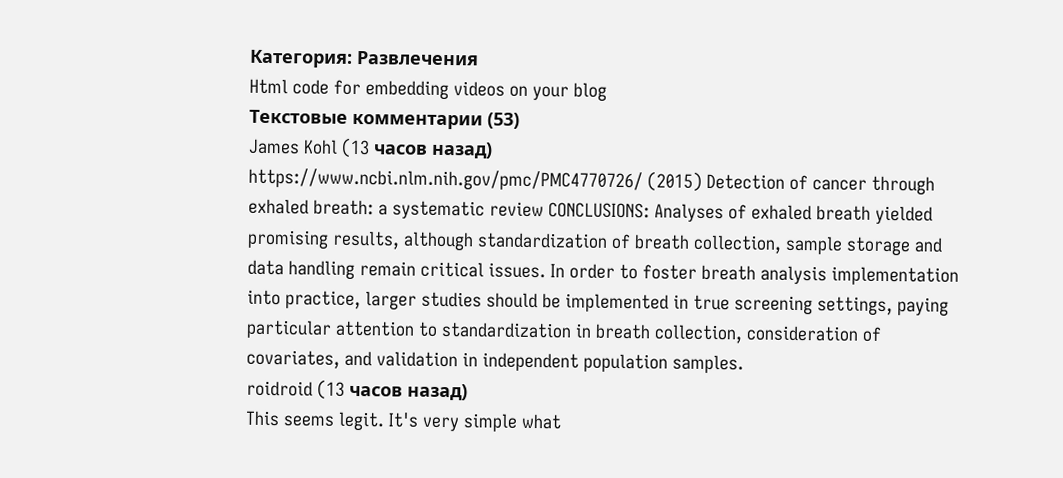Категория: Развлечения
Html code for embedding videos on your blog
Текстовые комментарии (53)
James Kohl (13 часов назад)
https://www.ncbi.nlm.nih.gov/pmc/PMC4770726/ (2015) Detection of cancer through exhaled breath: a systematic review CONCLUSIONS: Analyses of exhaled breath yielded promising results, although standardization of breath collection, sample storage and data handling remain critical issues. In order to foster breath analysis implementation into practice, larger studies should be implemented in true screening settings, paying particular attention to standardization in breath collection, consideration of covariates, and validation in independent population samples.
roidroid (13 часов назад)
This seems legit. It's very simple what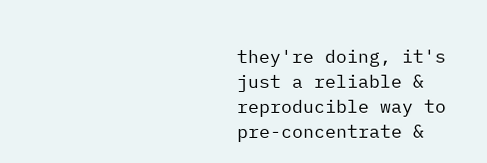they're doing, it's just a reliable & reproducible way to pre-concentrate &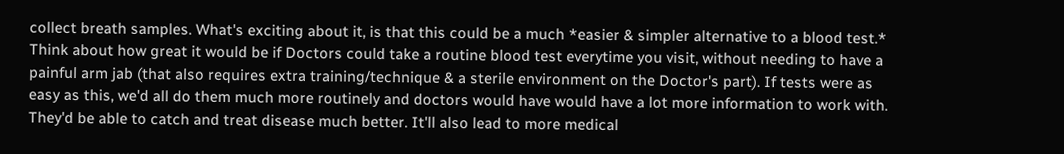collect breath samples. What's exciting about it, is that this could be a much *easier & simpler alternative to a blood test.* Think about how great it would be if Doctors could take a routine blood test everytime you visit, without needing to have a painful arm jab (that also requires extra training/technique & a sterile environment on the Doctor's part). If tests were as easy as this, we'd all do them much more routinely and doctors would have would have a lot more information to work with. They'd be able to catch and treat disease much better. It'll also lead to more medical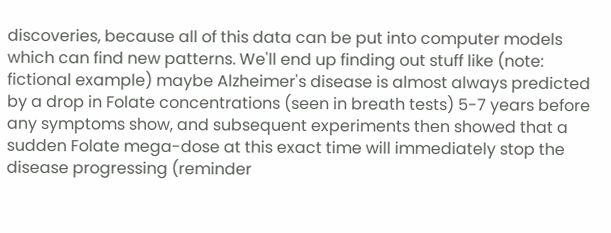discoveries, because all of this data can be put into computer models which can find new patterns. We'll end up finding out stuff like (note: fictional example) maybe Alzheimer's disease is almost always predicted by a drop in Folate concentrations (seen in breath tests) 5-7 years before any symptoms show, and subsequent experiments then showed that a sudden Folate mega-dose at this exact time will immediately stop the disease progressing (reminder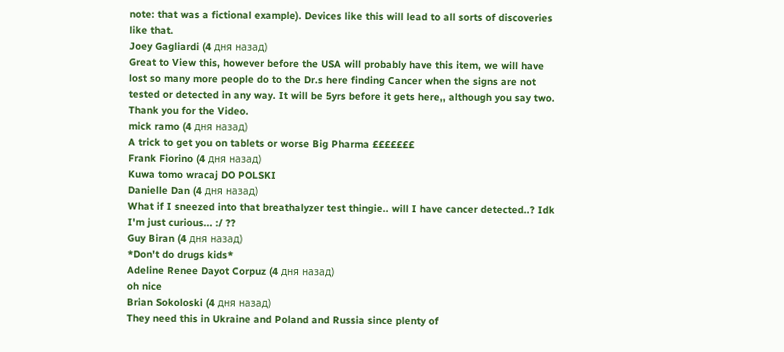note: that was a fictional example). Devices like this will lead to all sorts of discoveries like that.
Joey Gagliardi (4 дня назад)
Great to View this, however before the USA will probably have this item, we will have lost so many more people do to the Dr.s here finding Cancer when the signs are not tested or detected in any way. It will be 5yrs before it gets here,, although you say two. Thank you for the Video.
mick ramo (4 дня назад)
A trick to get you on tablets or worse Big Pharma £££££££
Frank Fiorino (4 дня назад)
Kuwa tomo wracaj DO POLSKI
Danielle Dan (4 дня назад)
What if I sneezed into that breathalyzer test thingie.. will I have cancer detected..? Idk I'm just curious... :/ ??
Guy Biran (4 дня назад)
*Don't do drugs kids*
Adeline Renee Dayot Corpuz (4 дня назад)
oh nice
Brian Sokoloski (4 дня назад)
They need this in Ukraine and Poland and Russia since plenty of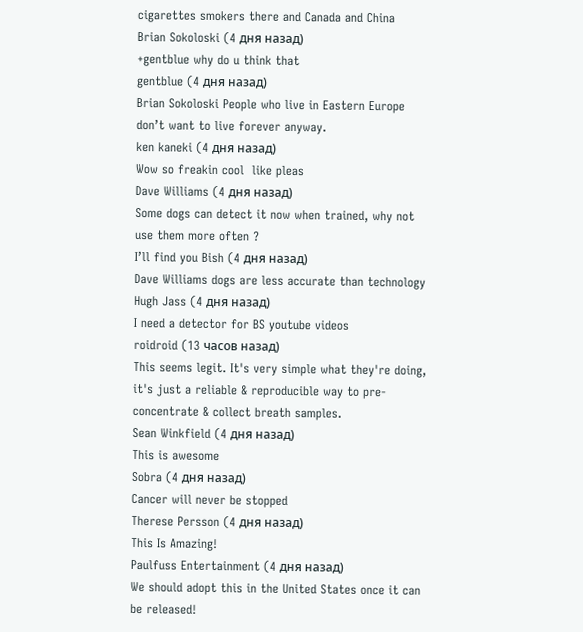cigarettes smokers there and Canada and China
Brian Sokoloski (4 дня назад)
+gentblue why do u think that
gentblue (4 дня назад)
Brian Sokoloski People who live in Eastern Europe don’t want to live forever anyway.
ken kaneki (4 дня назад)
Wow so freakin cool  like pleas
Dave Williams (4 дня назад)
Some dogs can detect it now when trained, why not use them more often ?
I’ll find you Bish (4 дня назад)
Dave Williams dogs are less accurate than technology
Hugh Jass (4 дня назад)
I need a detector for BS youtube videos
roidroid (13 часов назад)
This seems legit. It's very simple what they're doing, it's just a reliable & reproducible way to pre-concentrate & collect breath samples.
Sean Winkfield (4 дня назад)
This is awesome
Sobra (4 дня назад)
Cancer will never be stopped
Therese Persson (4 дня назад)
This Is Amazing!
Paulfuss Entertainment (4 дня назад)
We should adopt this in the United States once it can be released!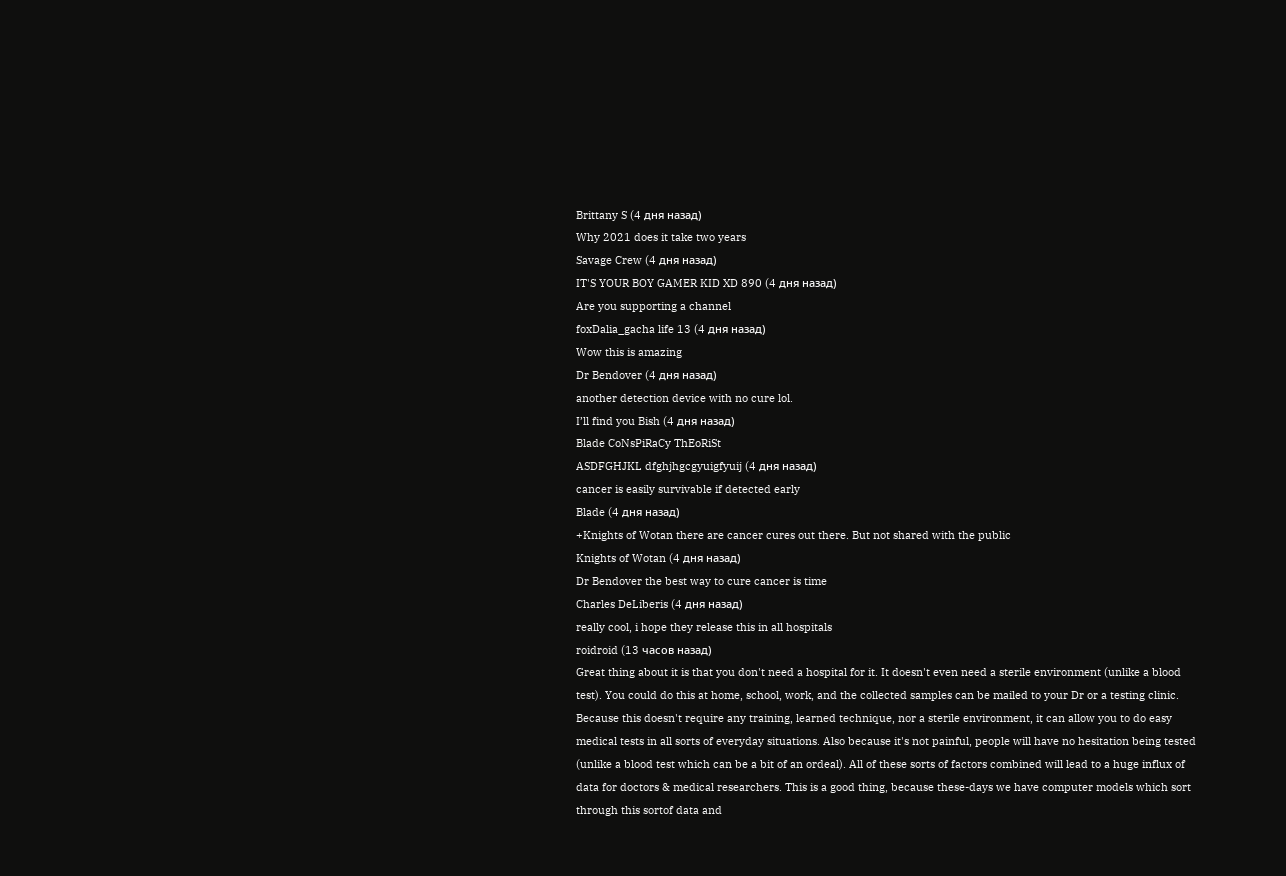Brittany S (4 дня назад)
Why 2021 does it take two years
Savage Crew (4 дня назад)
IT'S YOUR BOY GAMER KID XD 890 (4 дня назад)
Are you supporting a channel
foxDalia_gacha life 13 (4 дня назад)
Wow this is amazing
Dr Bendover (4 дня назад)
another detection device with no cure lol.
I’ll find you Bish (4 дня назад)
Blade CoNsPiRaCy ThEoRiSt
ASDFGHJKL dfghjhgcgyuigfyuij (4 дня назад)
cancer is easily survivable if detected early
Blade (4 дня назад)
+Knights of Wotan there are cancer cures out there. But not shared with the public
Knights of Wotan (4 дня назад)
Dr Bendover the best way to cure cancer is time
Charles DeLiberis (4 дня назад)
really cool, i hope they release this in all hospitals
roidroid (13 часов назад)
Great thing about it is that you don't need a hospital for it. It doesn't even need a sterile environment (unlike a blood test). You could do this at home, school, work, and the collected samples can be mailed to your Dr or a testing clinic. Because this doesn't require any training, learned technique, nor a sterile environment, it can allow you to do easy medical tests in all sorts of everyday situations. Also because it's not painful, people will have no hesitation being tested (unlike a blood test which can be a bit of an ordeal). All of these sorts of factors combined will lead to a huge influx of data for doctors & medical researchers. This is a good thing, because these-days we have computer models which sort through this sortof data and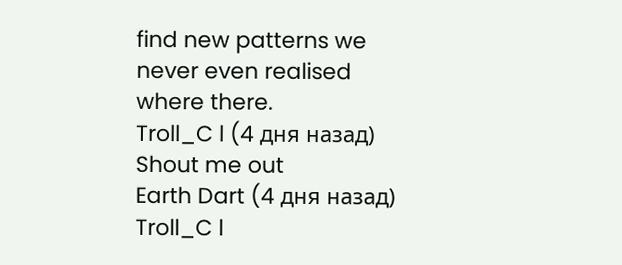find new patterns we never even realised where there.
Troll_C l (4 дня назад)
Shout me out
Earth Dart (4 дня назад)
Troll_C l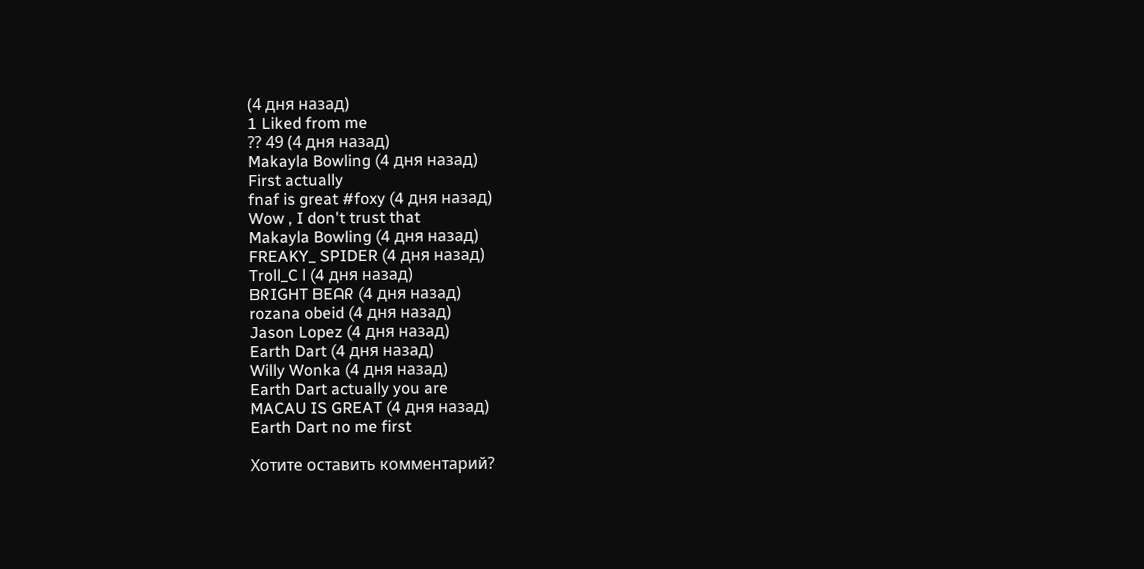(4 дня назад)
1 Liked from me
?? 49 (4 дня назад)
Makayla Bowling (4 дня назад)
First actually
fnaf is great #foxy (4 дня назад)
Wow , I don't trust that
Makayla Bowling (4 дня назад)
FREAKY_ SPIDER (4 дня назад)
Troll_C l (4 дня назад)
ᗷᖇIGᕼT ᗷEᗩᖇ (4 дня назад)
rozana obeid (4 дня назад)
Jason Lopez (4 дня назад)
Earth Dart (4 дня назад)
Willy Wonka (4 дня назад)
Earth Dart actually you are
MACAU IS GREAT (4 дня назад)
Earth Dart no me first

Хотите оставить комментарий?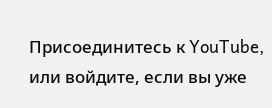Присоединитесь к YouTube, или войдите, если вы уже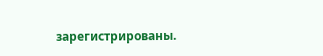зарегистрированы.